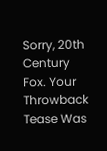Sorry, 20th Century Fox. Your Throwback Tease Was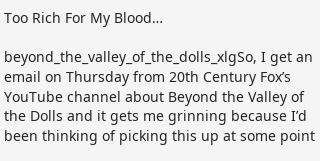Too Rich For My Blood…

beyond_the_valley_of_the_dolls_xlgSo, I get an email on Thursday from 20th Century Fox’s YouTube channel about Beyond the Valley of the Dolls and it gets me grinning because I’d been thinking of picking this up at some point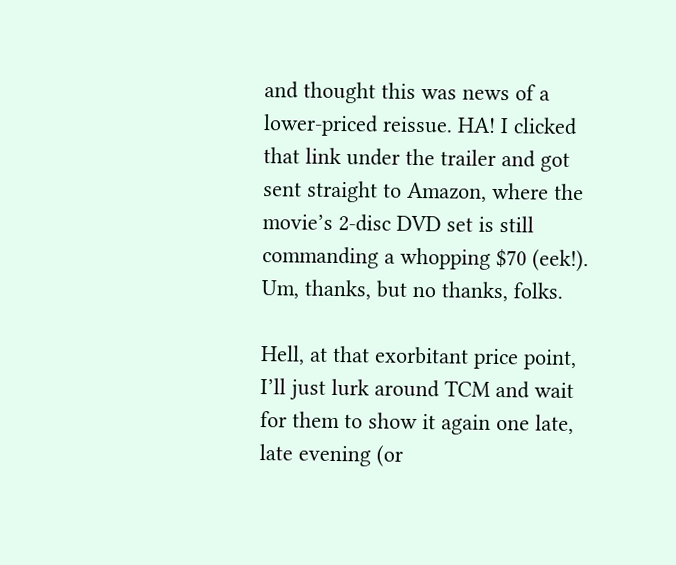and thought this was news of a lower-priced reissue. HA! I clicked that link under the trailer and got sent straight to Amazon, where the movie’s 2-disc DVD set is still commanding a whopping $70 (eek!). Um, thanks, but no thanks, folks.

Hell, at that exorbitant price point, I’ll just lurk around TCM and wait for them to show it again one late, late evening (or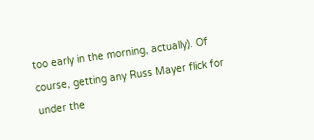too early in the morning, actually). Of course, getting any Russ Mayer flick for under the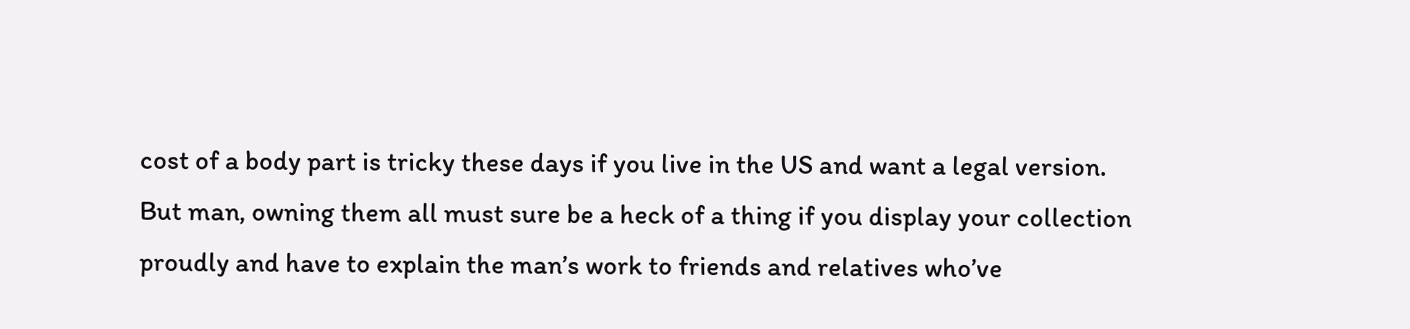cost of a body part is tricky these days if you live in the US and want a legal version. But man, owning them all must sure be a heck of a thing if you display your collection proudly and have to explain the man’s work to friends and relatives who’ve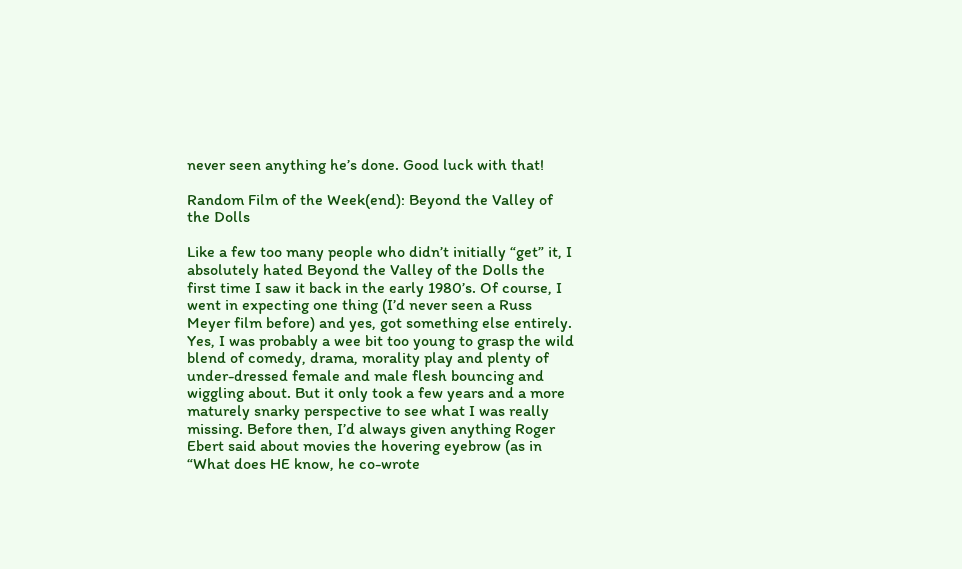never seen anything he’s done. Good luck with that!

Random Film of the Week(end): Beyond the Valley of the Dolls

Like a few too many people who didn’t initially “get” it, I absolutely hated Beyond the Valley of the Dolls the first time I saw it back in the early 1980’s. Of course, I went in expecting one thing (I’d never seen a Russ Meyer film before) and yes, got something else entirely. Yes, I was probably a wee bit too young to grasp the wild blend of comedy, drama, morality play and plenty of under-dressed female and male flesh bouncing and wiggling about. But it only took a few years and a more maturely snarky perspective to see what I was really missing. Before then, I’d always given anything Roger Ebert said about movies the hovering eyebrow (as in “What does HE know, he co-wrote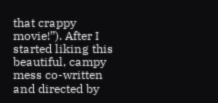that crappy movie!”). After I started liking this beautiful, campy mess co-written and directed by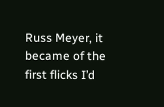Russ Meyer, it became of the first flicks I’d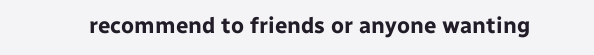recommend to friends or anyone wanting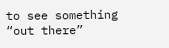to see something “out there”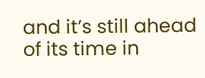and it’s still ahead of its time in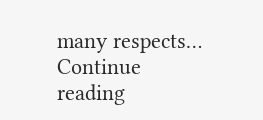many respects… Continue reading